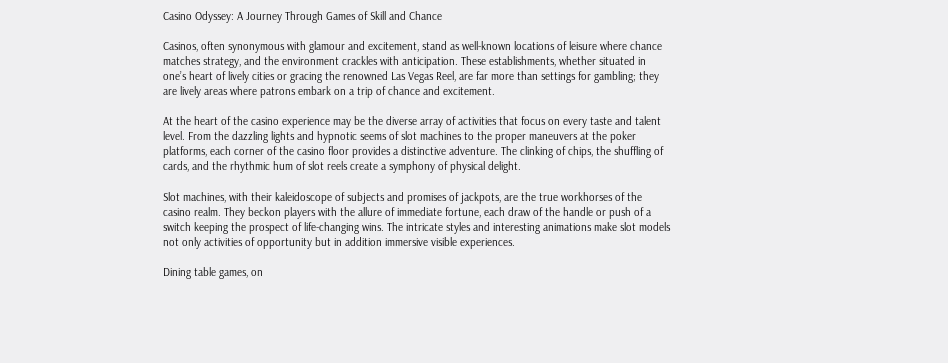Casino Odyssey: A Journey Through Games of Skill and Chance

Casinos, often synonymous with glamour and excitement, stand as well-known locations of leisure where chance matches strategy, and the environment crackles with anticipation. These establishments, whether situated in one’s heart of lively cities or gracing the renowned Las Vegas Reel, are far more than settings for gambling; they are lively areas where patrons embark on a trip of chance and excitement.

At the heart of the casino experience may be the diverse array of activities that focus on every taste and talent level. From the dazzling lights and hypnotic seems of slot machines to the proper maneuvers at the poker platforms, each corner of the casino floor provides a distinctive adventure. The clinking of chips, the shuffling of cards, and the rhythmic hum of slot reels create a symphony of physical delight.

Slot machines, with their kaleidoscope of subjects and promises of jackpots, are the true workhorses of the casino realm. They beckon players with the allure of immediate fortune, each draw of the handle or push of a switch keeping the prospect of life-changing wins. The intricate styles and interesting animations make slot models not only activities of opportunity but in addition immersive visible experiences.

Dining table games, on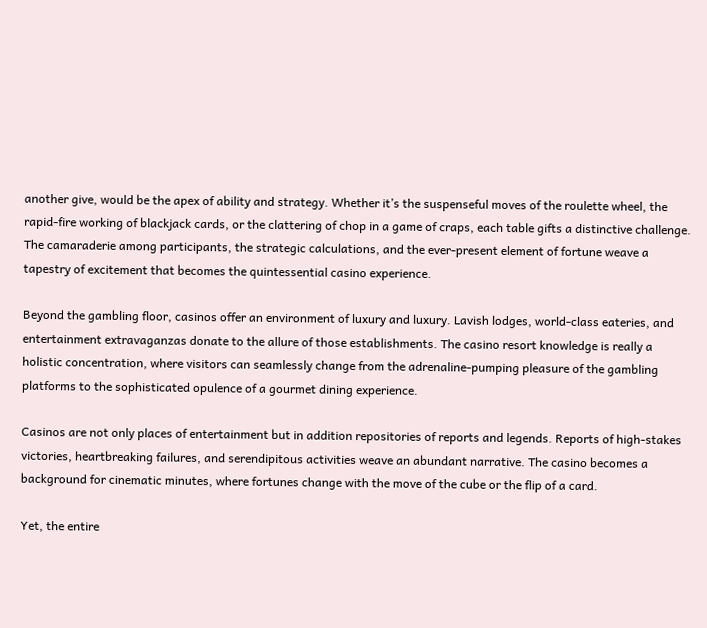another give, would be the apex of ability and strategy. Whether it’s the suspenseful moves of the roulette wheel, the rapid-fire working of blackjack cards, or the clattering of chop in a game of craps, each table gifts a distinctive challenge. The camaraderie among participants, the strategic calculations, and the ever-present element of fortune weave a tapestry of excitement that becomes the quintessential casino experience.

Beyond the gambling floor, casinos offer an environment of luxury and luxury. Lavish lodges, world-class eateries, and entertainment extravaganzas donate to the allure of those establishments. The casino resort knowledge is really a holistic concentration, where visitors can seamlessly change from the adrenaline-pumping pleasure of the gambling platforms to the sophisticated opulence of a gourmet dining experience.

Casinos are not only places of entertainment but in addition repositories of reports and legends. Reports of high-stakes victories, heartbreaking failures, and serendipitous activities weave an abundant narrative. The casino becomes a background for cinematic minutes, where fortunes change with the move of the cube or the flip of a card.

Yet, the entire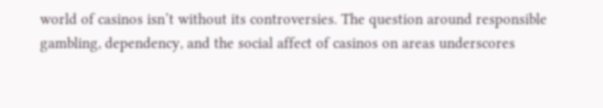world of casinos isn’t without its controversies. The question around responsible gambling, dependency, and the social affect of casinos on areas underscores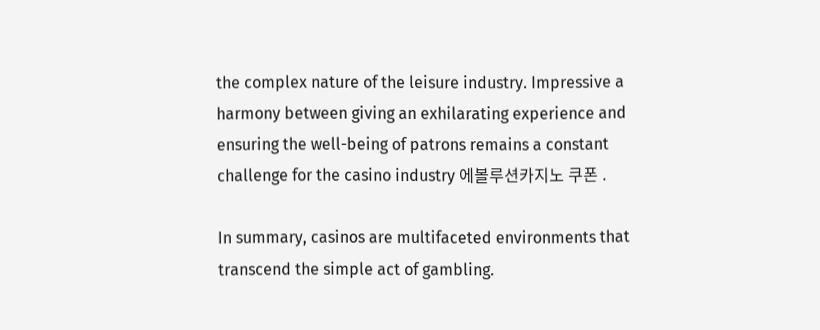the complex nature of the leisure industry. Impressive a harmony between giving an exhilarating experience and ensuring the well-being of patrons remains a constant challenge for the casino industry 에볼루션카지노 쿠폰 .

In summary, casinos are multifaceted environments that transcend the simple act of gambling.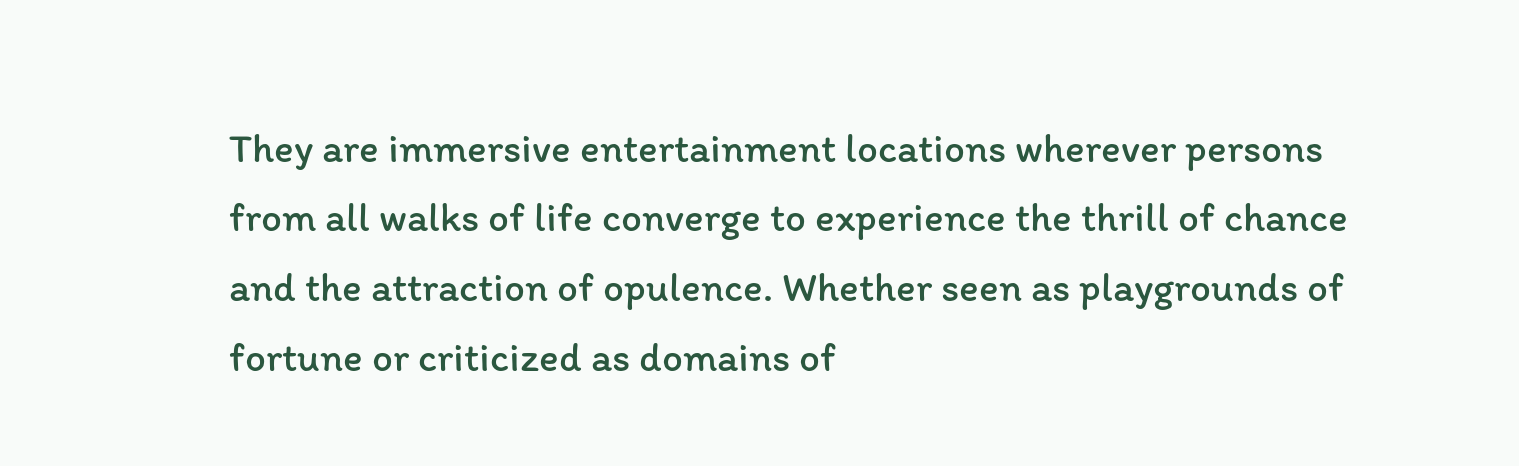They are immersive entertainment locations wherever persons from all walks of life converge to experience the thrill of chance and the attraction of opulence. Whether seen as playgrounds of fortune or criticized as domains of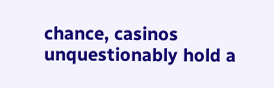chance, casinos unquestionably hold a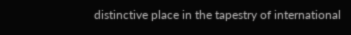distinctive place in the tapestry of international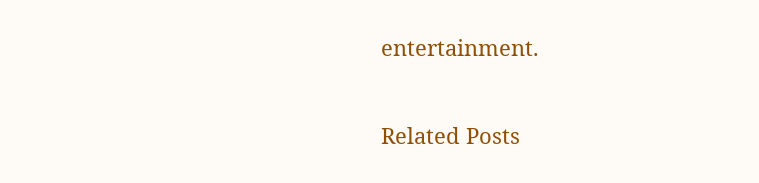entertainment.

Related Posts